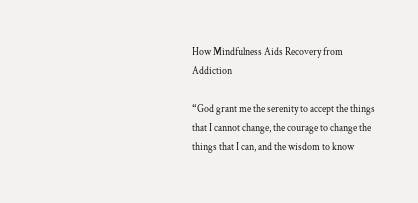How Mindfulness Aids Recovery from Addiction

“God grant me the serenity to accept the things that I cannot change, the courage to change the things that I can, and the wisdom to know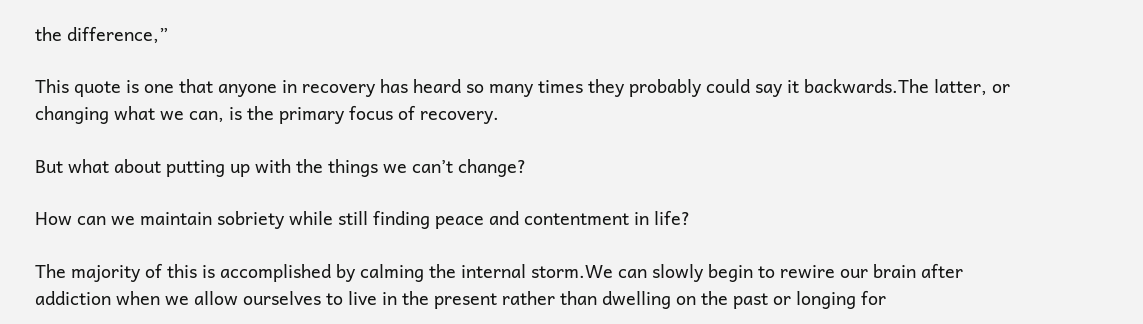the difference,”

This quote is one that anyone in recovery has heard so many times they probably could say it backwards.The latter, or changing what we can, is the primary focus of recovery.

But what about putting up with the things we can’t change?

How can we maintain sobriety while still finding peace and contentment in life?

The majority of this is accomplished by calming the internal storm.We can slowly begin to rewire our brain after addiction when we allow ourselves to live in the present rather than dwelling on the past or longing for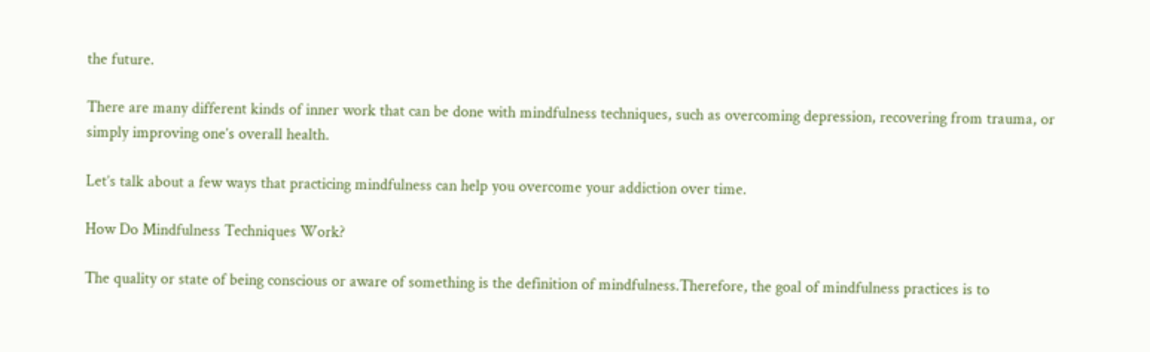the future.

There are many different kinds of inner work that can be done with mindfulness techniques, such as overcoming depression, recovering from trauma, or simply improving one’s overall health.

Let’s talk about a few ways that practicing mindfulness can help you overcome your addiction over time.

How Do Mindfulness Techniques Work?

The quality or state of being conscious or aware of something is the definition of mindfulness.Therefore, the goal of mindfulness practices is to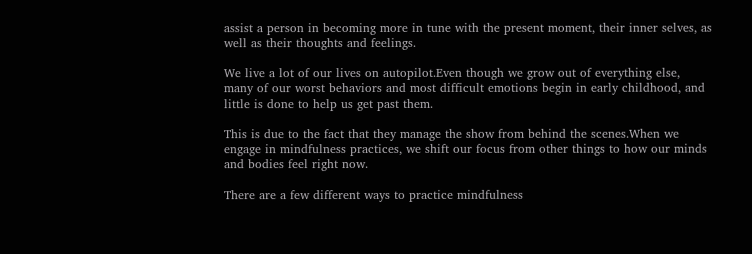assist a person in becoming more in tune with the present moment, their inner selves, as well as their thoughts and feelings.

We live a lot of our lives on autopilot.Even though we grow out of everything else, many of our worst behaviors and most difficult emotions begin in early childhood, and little is done to help us get past them.

This is due to the fact that they manage the show from behind the scenes.When we engage in mindfulness practices, we shift our focus from other things to how our minds and bodies feel right now.

There are a few different ways to practice mindfulness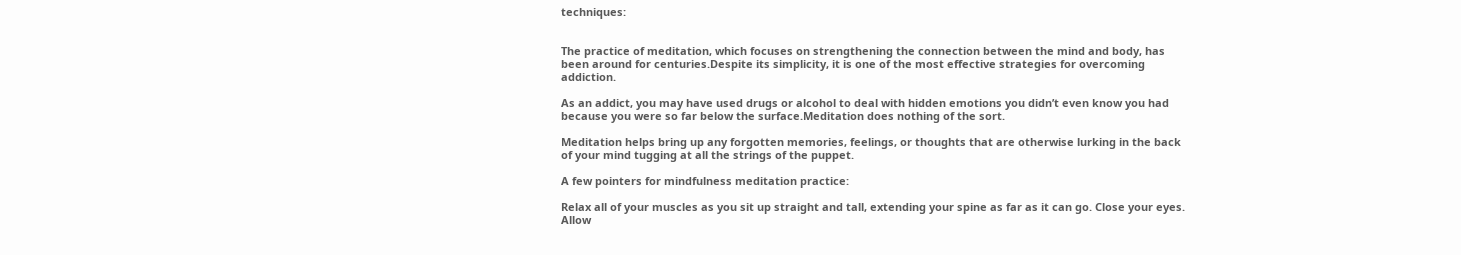techniques:


The practice of meditation, which focuses on strengthening the connection between the mind and body, has been around for centuries.Despite its simplicity, it is one of the most effective strategies for overcoming addiction.

As an addict, you may have used drugs or alcohol to deal with hidden emotions you didn’t even know you had because you were so far below the surface.Meditation does nothing of the sort.

Meditation helps bring up any forgotten memories, feelings, or thoughts that are otherwise lurking in the back of your mind tugging at all the strings of the puppet.

A few pointers for mindfulness meditation practice:

Relax all of your muscles as you sit up straight and tall, extending your spine as far as it can go. Close your eyes. Allow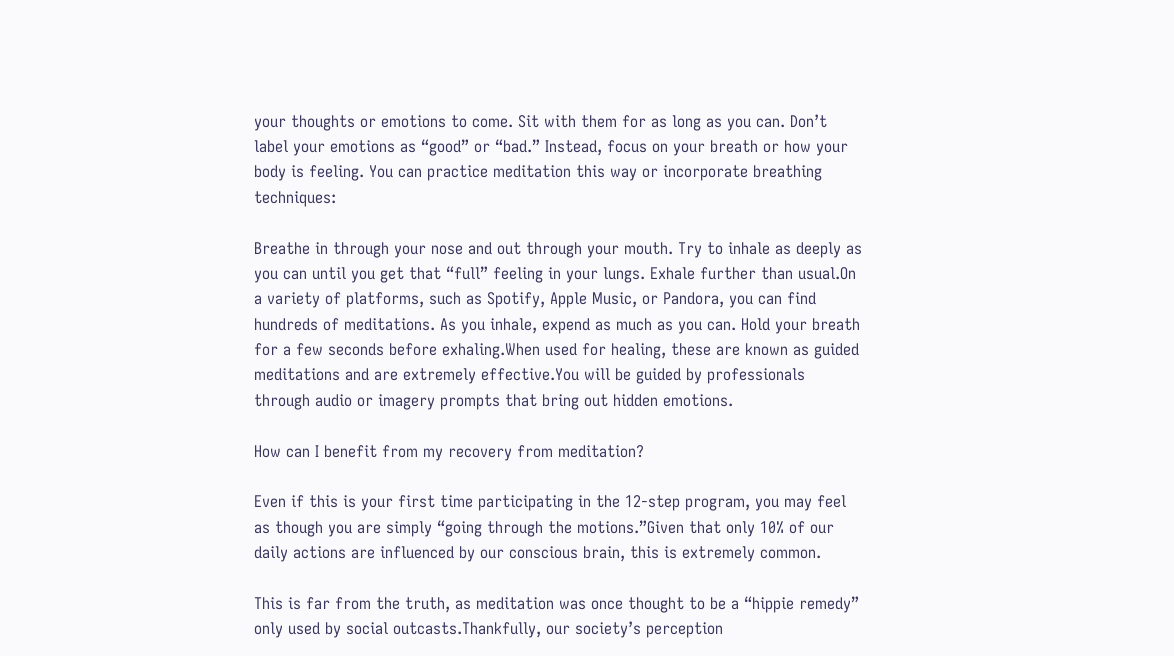your thoughts or emotions to come. Sit with them for as long as you can. Don’t label your emotions as “good” or “bad.” Instead, focus on your breath or how your body is feeling. You can practice meditation this way or incorporate breathing techniques:

Breathe in through your nose and out through your mouth. Try to inhale as deeply as you can until you get that “full” feeling in your lungs. Exhale further than usual.On a variety of platforms, such as Spotify, Apple Music, or Pandora, you can find hundreds of meditations. As you inhale, expend as much as you can. Hold your breath for a few seconds before exhaling.When used for healing, these are known as guided meditations and are extremely effective.You will be guided by professionals through audio or imagery prompts that bring out hidden emotions.

How can I benefit from my recovery from meditation?

Even if this is your first time participating in the 12-step program, you may feel as though you are simply “going through the motions.”Given that only 10% of our daily actions are influenced by our conscious brain, this is extremely common.

This is far from the truth, as meditation was once thought to be a “hippie remedy” only used by social outcasts.Thankfully, our society’s perception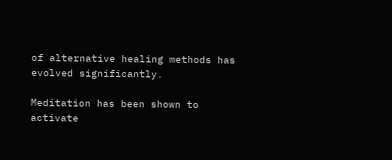of alternative healing methods has evolved significantly.

Meditation has been shown to activate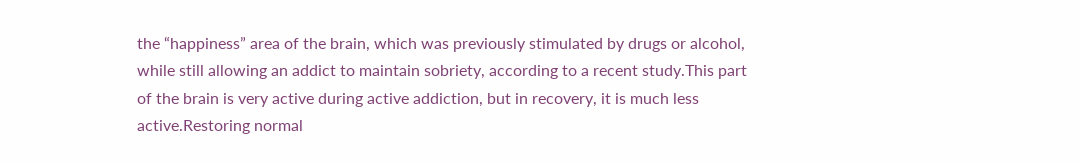the “happiness” area of the brain, which was previously stimulated by drugs or alcohol, while still allowing an addict to maintain sobriety, according to a recent study.This part of the brain is very active during active addiction, but in recovery, it is much less active.Restoring normal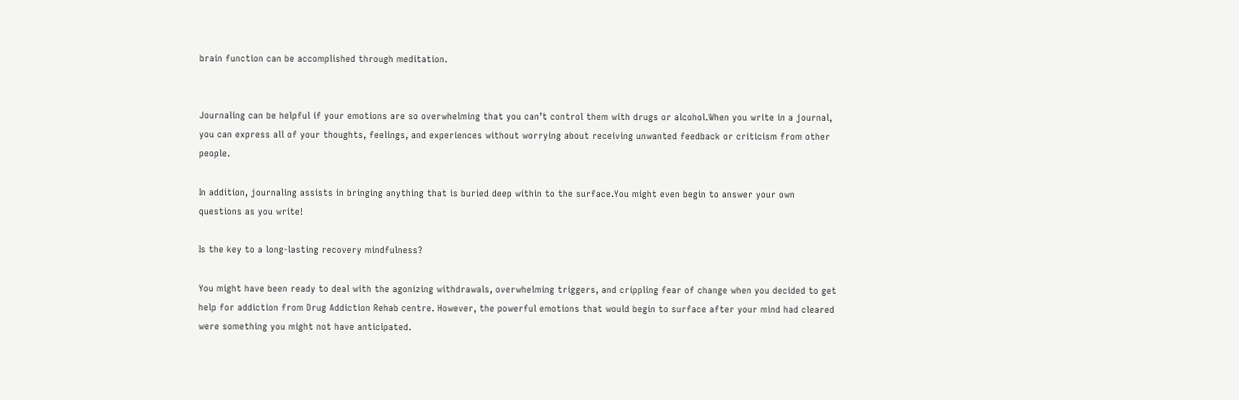brain function can be accomplished through meditation.


Journaling can be helpful if your emotions are so overwhelming that you can’t control them with drugs or alcohol.When you write in a journal, you can express all of your thoughts, feelings, and experiences without worrying about receiving unwanted feedback or criticism from other people.

In addition, journaling assists in bringing anything that is buried deep within to the surface.You might even begin to answer your own questions as you write!

Is the key to a long-lasting recovery mindfulness?

You might have been ready to deal with the agonizing withdrawals, overwhelming triggers, and crippling fear of change when you decided to get help for addiction from Drug Addiction Rehab centre. However, the powerful emotions that would begin to surface after your mind had cleared were something you might not have anticipated.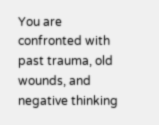You are confronted with past trauma, old wounds, and negative thinking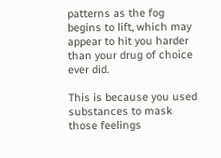patterns as the fog begins to lift, which may appear to hit you harder than your drug of choice ever did.

This is because you used substances to mask those feelings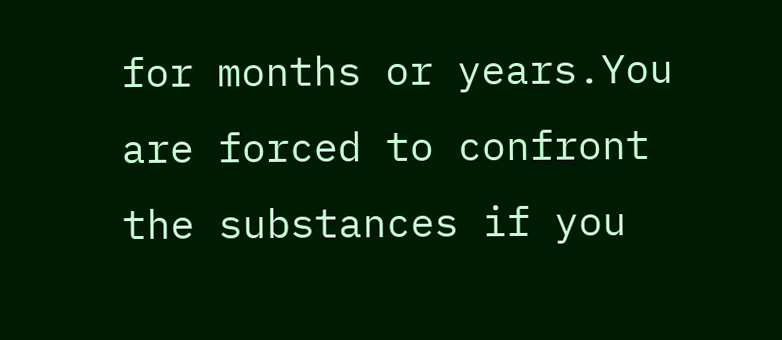for months or years.You are forced to confront the substances if you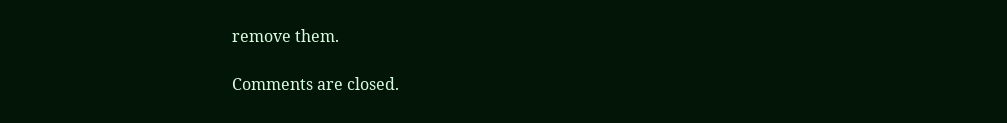remove them.

Comments are closed.